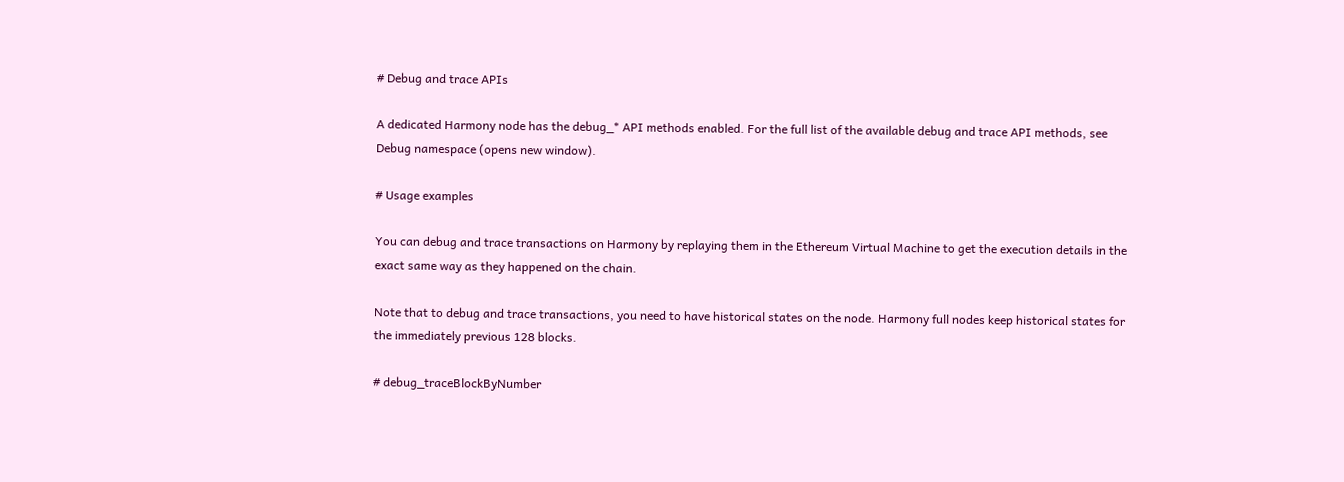# Debug and trace APIs

A dedicated Harmony node has the debug_* API methods enabled. For the full list of the available debug and trace API methods, see Debug namespace (opens new window).

# Usage examples

You can debug and trace transactions on Harmony by replaying them in the Ethereum Virtual Machine to get the execution details in the exact same way as they happened on the chain.

Note that to debug and trace transactions, you need to have historical states on the node. Harmony full nodes keep historical states for the immediately previous 128 blocks.

# debug_traceBlockByNumber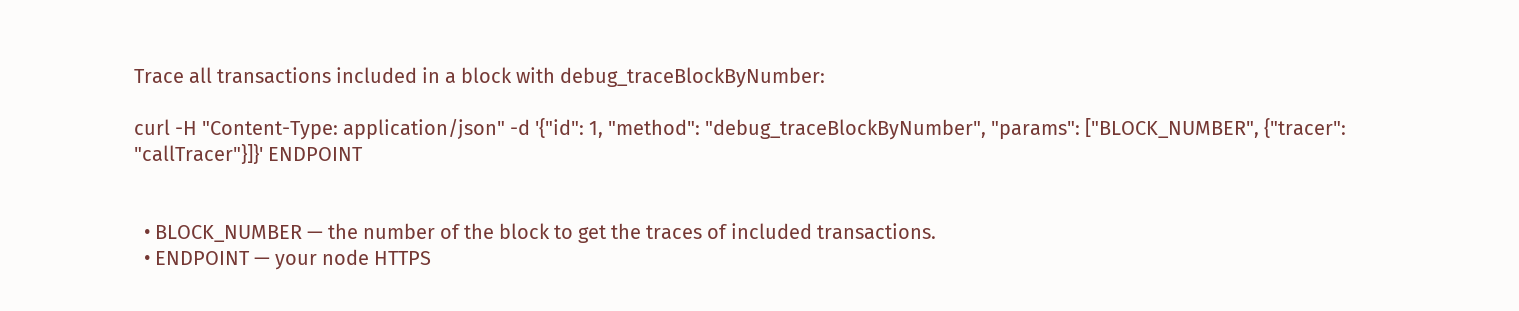Trace all transactions included in a block with debug_traceBlockByNumber:

curl -H "Content-Type: application/json" -d '{"id": 1, "method": "debug_traceBlockByNumber", "params": ["BLOCK_NUMBER", {"tracer": "callTracer"}]}' ENDPOINT


  • BLOCK_NUMBER — the number of the block to get the traces of included transactions.
  • ENDPOINT — your node HTTPS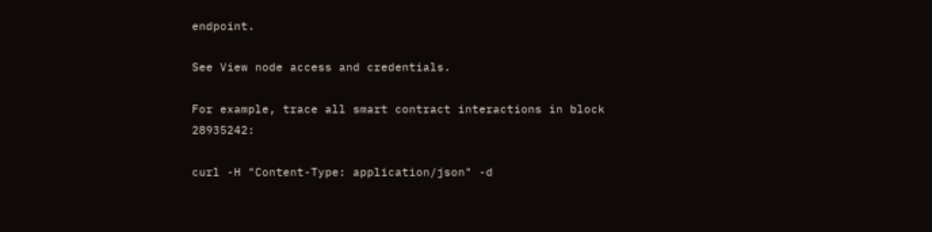endpoint.

See View node access and credentials.

For example, trace all smart contract interactions in block 28935242:

curl -H "Content-Type: application/json" -d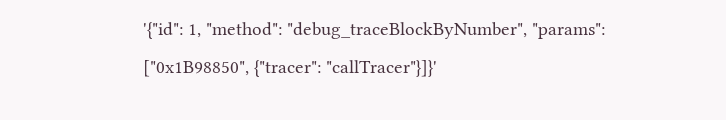'{"id": 1, "method": "debug_traceBlockByNumber", "params": ["0x1B98850", {"tracer": "callTracer"}]}'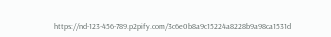https://nd-123-456-789.p2pify.com/3c6e0b8a9c15224a8228b9a98ca1531d